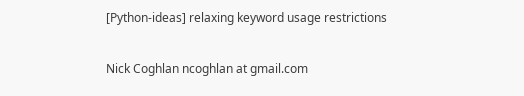[Python-ideas] relaxing keyword usage restrictions

Nick Coghlan ncoghlan at gmail.com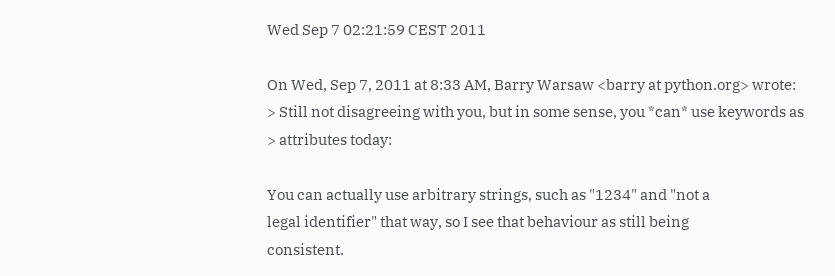Wed Sep 7 02:21:59 CEST 2011

On Wed, Sep 7, 2011 at 8:33 AM, Barry Warsaw <barry at python.org> wrote:
> Still not disagreeing with you, but in some sense, you *can* use keywords as
> attributes today:

You can actually use arbitrary strings, such as "1234" and "not a
legal identifier" that way, so I see that behaviour as still being
consistent.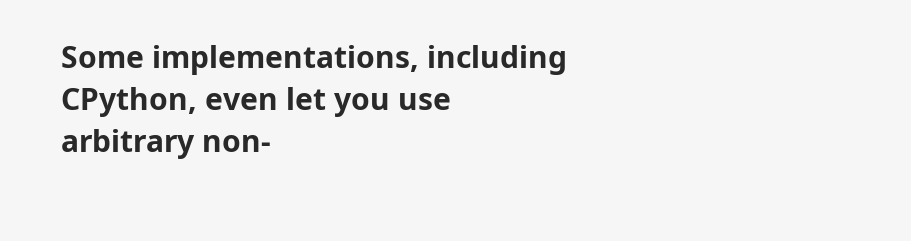Some implementations, including CPython, even let you use
arbitrary non-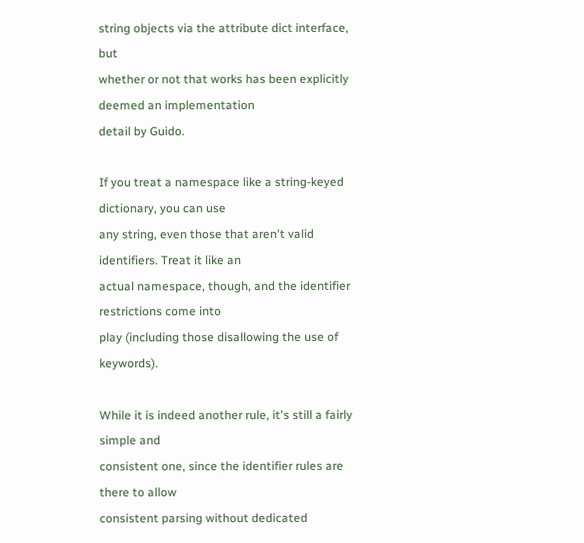string objects via the attribute dict interface, but
whether or not that works has been explicitly deemed an implementation
detail by Guido.

If you treat a namespace like a string-keyed dictionary, you can use
any string, even those that aren't valid identifiers. Treat it like an
actual namespace, though, and the identifier restrictions come into
play (including those disallowing the use of keywords).

While it is indeed another rule, it's still a fairly simple and
consistent one, since the identifier rules are there to allow
consistent parsing without dedicated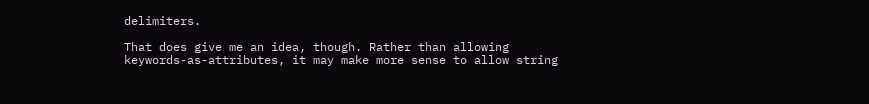delimiters.

That does give me an idea, though. Rather than allowing
keywords-as-attributes, it may make more sense to allow string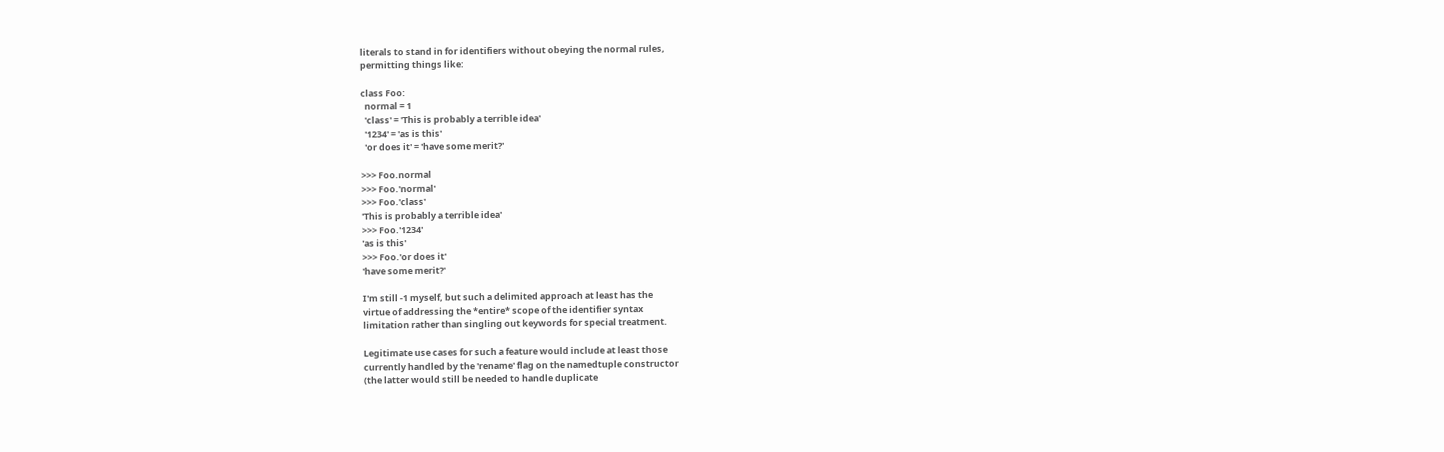literals to stand in for identifiers without obeying the normal rules,
permitting things like:

class Foo:
  normal = 1
  'class' = 'This is probably a terrible idea'
  '1234' = 'as is this'
  'or does it' = 'have some merit?'

>>> Foo.normal
>>> Foo.'normal'
>>> Foo.'class'
'This is probably a terrible idea'
>>> Foo.'1234'
'as is this'
>>> Foo.'or does it'
'have some merit?'

I'm still -1 myself, but such a delimited approach at least has the
virtue of addressing the *entire* scope of the identifier syntax
limitation rather than singling out keywords for special treatment.

Legitimate use cases for such a feature would include at least those
currently handled by the 'rename' flag on the namedtuple constructor
(the latter would still be needed to handle duplicate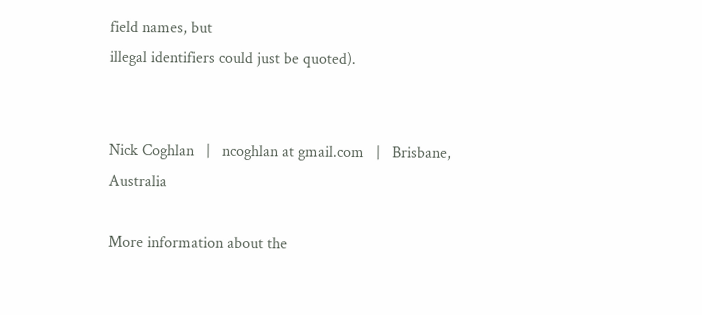field names, but
illegal identifiers could just be quoted).


Nick Coghlan   |   ncoghlan at gmail.com   |   Brisbane, Australia

More information about the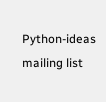Python-ideas mailing list